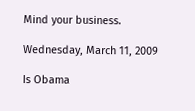Mind your business.

Wednesday, March 11, 2009

Is Obama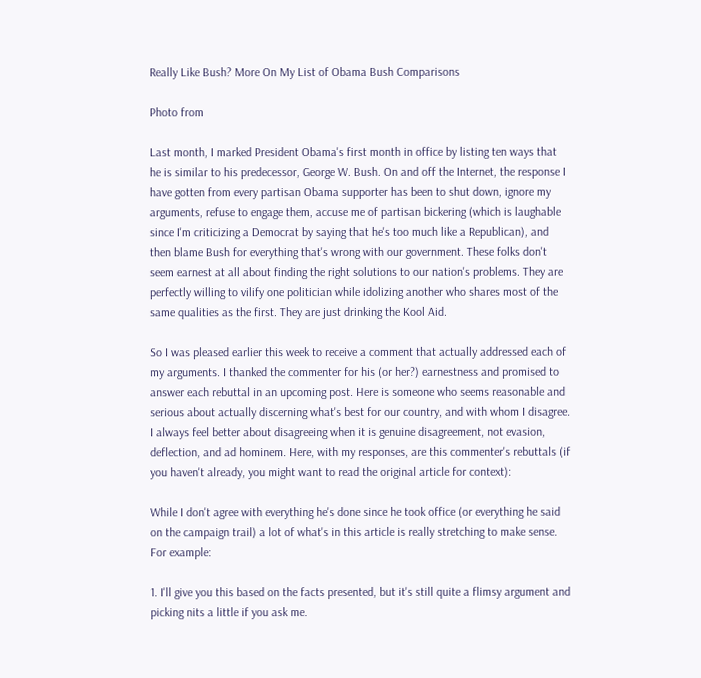Really Like Bush? More On My List of Obama Bush Comparisons

Photo from

Last month, I marked President Obama's first month in office by listing ten ways that he is similar to his predecessor, George W. Bush. On and off the Internet, the response I have gotten from every partisan Obama supporter has been to shut down, ignore my arguments, refuse to engage them, accuse me of partisan bickering (which is laughable since I'm criticizing a Democrat by saying that he's too much like a Republican), and then blame Bush for everything that's wrong with our government. These folks don't seem earnest at all about finding the right solutions to our nation's problems. They are perfectly willing to vilify one politician while idolizing another who shares most of the same qualities as the first. They are just drinking the Kool Aid.

So I was pleased earlier this week to receive a comment that actually addressed each of my arguments. I thanked the commenter for his (or her?) earnestness and promised to answer each rebuttal in an upcoming post. Here is someone who seems reasonable and serious about actually discerning what's best for our country, and with whom I disagree. I always feel better about disagreeing when it is genuine disagreement, not evasion, deflection, and ad hominem. Here, with my responses, are this commenter's rebuttals (if you haven't already, you might want to read the original article for context):

While I don't agree with everything he's done since he took office (or everything he said on the campaign trail) a lot of what's in this article is really stretching to make sense. For example:

1. I'll give you this based on the facts presented, but it's still quite a flimsy argument and picking nits a little if you ask me.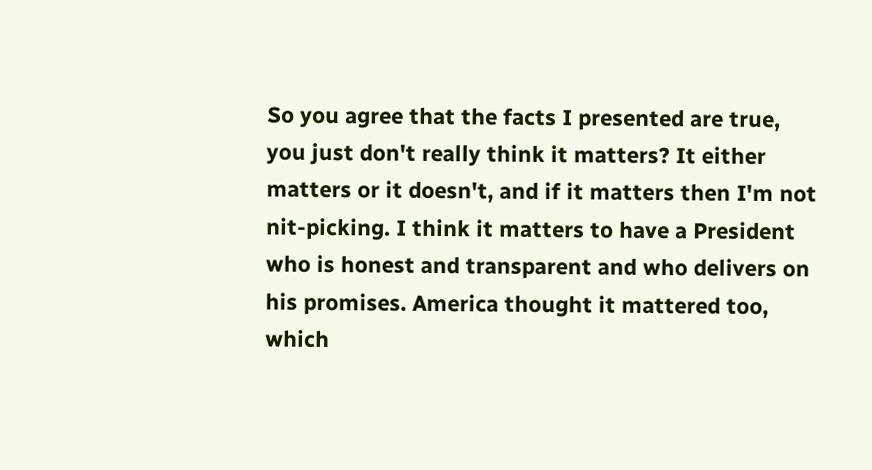So you agree that the facts I presented are true, you just don't really think it matters? It either matters or it doesn't, and if it matters then I'm not nit-picking. I think it matters to have a President who is honest and transparent and who delivers on his promises. America thought it mattered too, which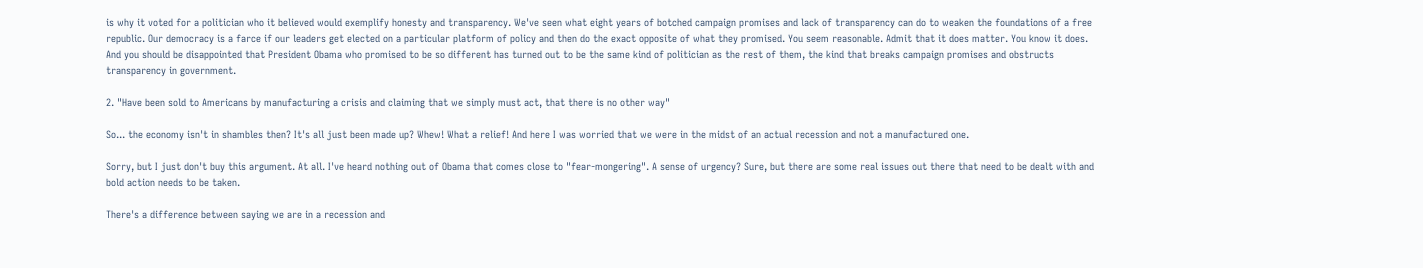is why it voted for a politician who it believed would exemplify honesty and transparency. We've seen what eight years of botched campaign promises and lack of transparency can do to weaken the foundations of a free republic. Our democracy is a farce if our leaders get elected on a particular platform of policy and then do the exact opposite of what they promised. You seem reasonable. Admit that it does matter. You know it does. And you should be disappointed that President Obama who promised to be so different has turned out to be the same kind of politician as the rest of them, the kind that breaks campaign promises and obstructs transparency in government.

2. "Have been sold to Americans by manufacturing a crisis and claiming that we simply must act, that there is no other way"

So... the economy isn't in shambles then? It's all just been made up? Whew! What a relief! And here I was worried that we were in the midst of an actual recession and not a manufactured one.

Sorry, but I just don't buy this argument. At all. I've heard nothing out of Obama that comes close to "fear-mongering". A sense of urgency? Sure, but there are some real issues out there that need to be dealt with and bold action needs to be taken.

There's a difference between saying we are in a recession and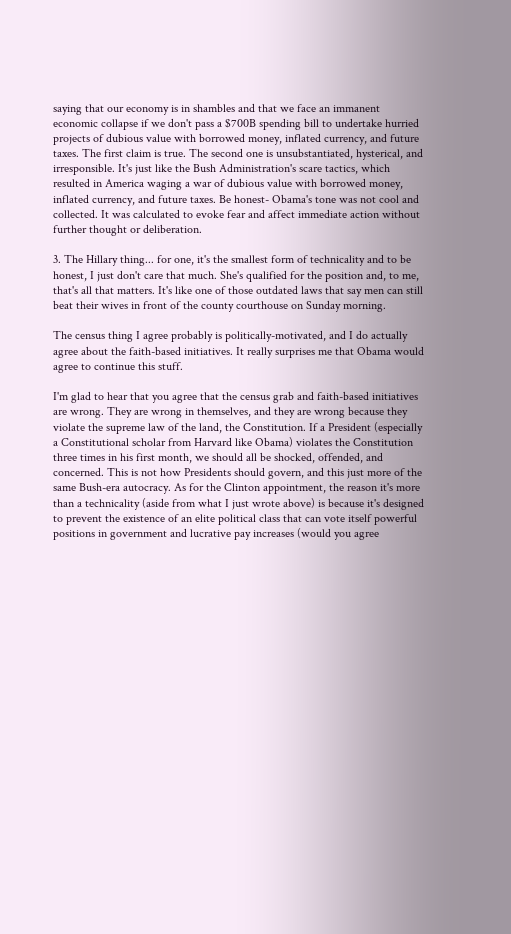saying that our economy is in shambles and that we face an immanent economic collapse if we don't pass a $700B spending bill to undertake hurried projects of dubious value with borrowed money, inflated currency, and future taxes. The first claim is true. The second one is unsubstantiated, hysterical, and irresponsible. It's just like the Bush Administration's scare tactics, which resulted in America waging a war of dubious value with borrowed money, inflated currency, and future taxes. Be honest- Obama's tone was not cool and collected. It was calculated to evoke fear and affect immediate action without further thought or deliberation.

3. The Hillary thing... for one, it's the smallest form of technicality and to be honest, I just don't care that much. She's qualified for the position and, to me, that's all that matters. It's like one of those outdated laws that say men can still beat their wives in front of the county courthouse on Sunday morning.

The census thing I agree probably is politically-motivated, and I do actually agree about the faith-based initiatives. It really surprises me that Obama would agree to continue this stuff.

I'm glad to hear that you agree that the census grab and faith-based initiatives are wrong. They are wrong in themselves, and they are wrong because they violate the supreme law of the land, the Constitution. If a President (especially a Constitutional scholar from Harvard like Obama) violates the Constitution three times in his first month, we should all be shocked, offended, and concerned. This is not how Presidents should govern, and this just more of the same Bush-era autocracy. As for the Clinton appointment, the reason it's more than a technicality (aside from what I just wrote above) is because it's designed to prevent the existence of an elite political class that can vote itself powerful positions in government and lucrative pay increases (would you agree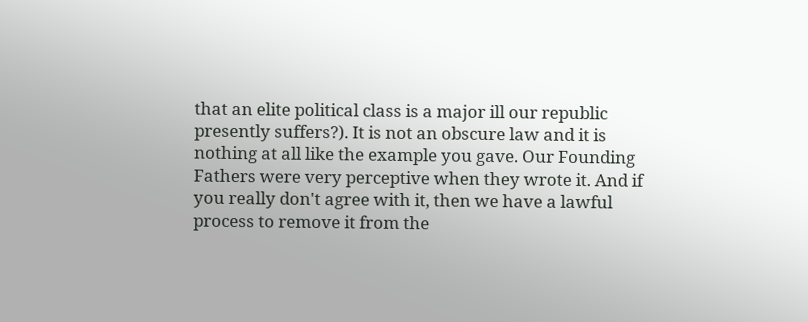that an elite political class is a major ill our republic presently suffers?). It is not an obscure law and it is nothing at all like the example you gave. Our Founding Fathers were very perceptive when they wrote it. And if you really don't agree with it, then we have a lawful process to remove it from the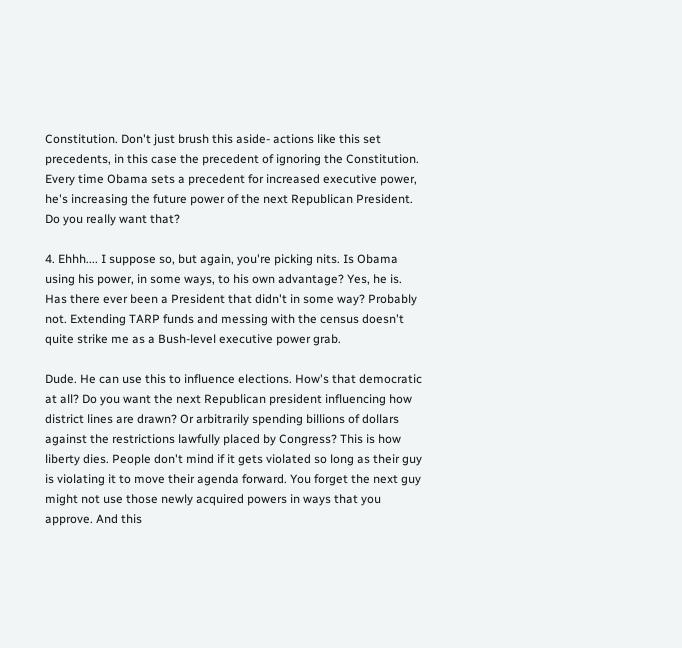Constitution. Don't just brush this aside- actions like this set precedents, in this case the precedent of ignoring the Constitution. Every time Obama sets a precedent for increased executive power, he's increasing the future power of the next Republican President. Do you really want that?

4. Ehhh.... I suppose so, but again, you're picking nits. Is Obama using his power, in some ways, to his own advantage? Yes, he is. Has there ever been a President that didn't in some way? Probably not. Extending TARP funds and messing with the census doesn't quite strike me as a Bush-level executive power grab.

Dude. He can use this to influence elections. How's that democratic at all? Do you want the next Republican president influencing how district lines are drawn? Or arbitrarily spending billions of dollars against the restrictions lawfully placed by Congress? This is how liberty dies. People don't mind if it gets violated so long as their guy is violating it to move their agenda forward. You forget the next guy might not use those newly acquired powers in ways that you approve. And this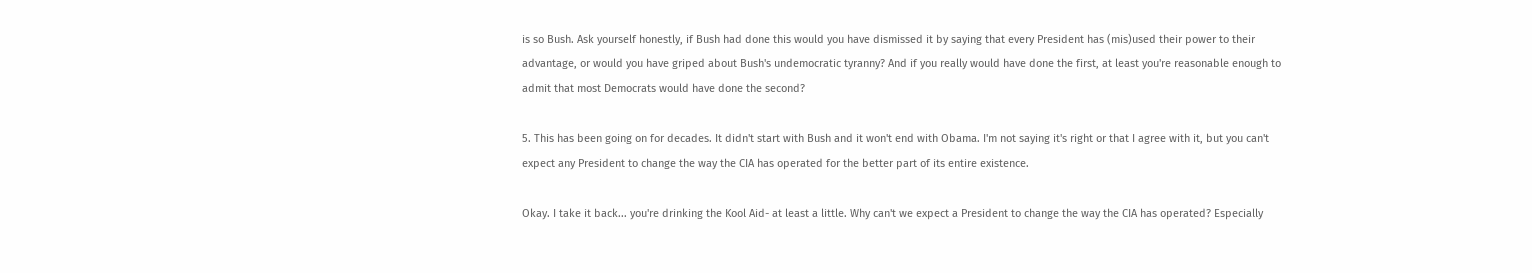is so Bush. Ask yourself honestly, if Bush had done this would you have dismissed it by saying that every President has (mis)used their power to their advantage, or would you have griped about Bush's undemocratic tyranny? And if you really would have done the first, at least you're reasonable enough to admit that most Democrats would have done the second?

5. This has been going on for decades. It didn't start with Bush and it won't end with Obama. I'm not saying it's right or that I agree with it, but you can't expect any President to change the way the CIA has operated for the better part of its entire existence.

Okay. I take it back... you're drinking the Kool Aid- at least a little. Why can't we expect a President to change the way the CIA has operated? Especially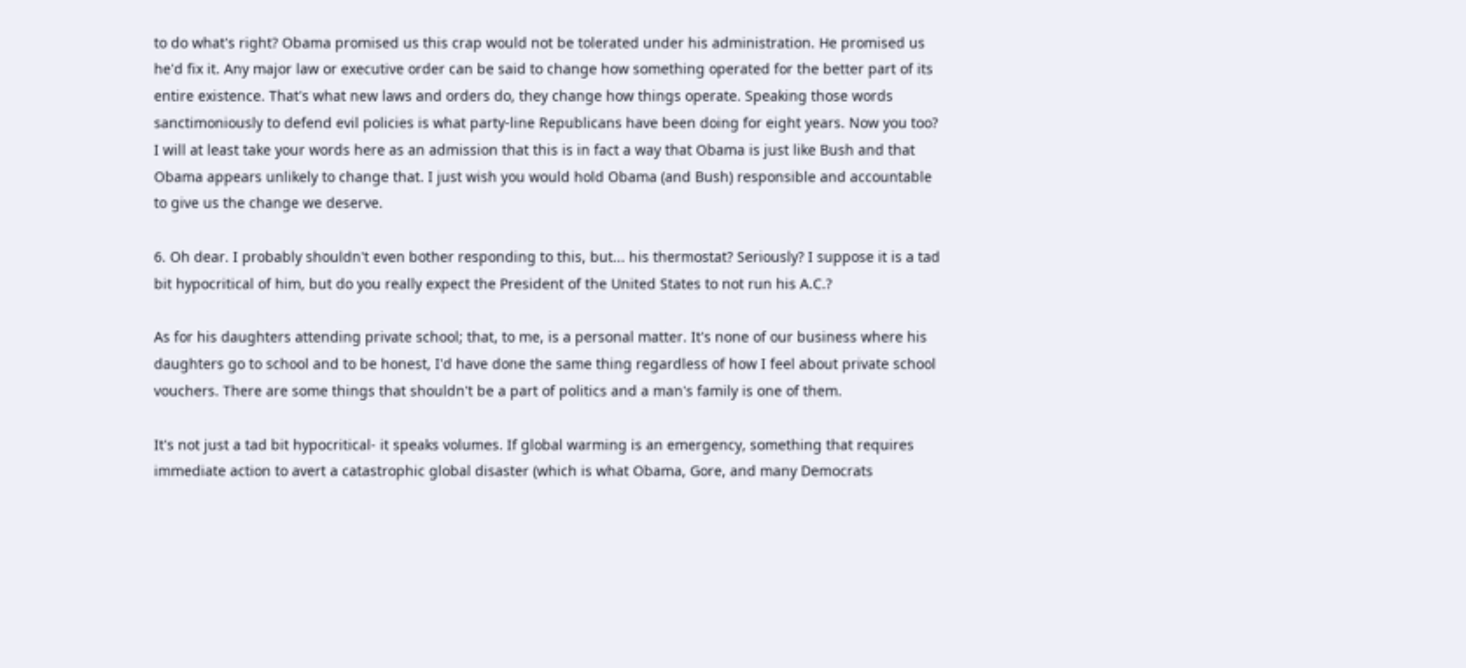to do what's right? Obama promised us this crap would not be tolerated under his administration. He promised us he'd fix it. Any major law or executive order can be said to change how something operated for the better part of its entire existence. That's what new laws and orders do, they change how things operate. Speaking those words sanctimoniously to defend evil policies is what party-line Republicans have been doing for eight years. Now you too? I will at least take your words here as an admission that this is in fact a way that Obama is just like Bush and that Obama appears unlikely to change that. I just wish you would hold Obama (and Bush) responsible and accountable to give us the change we deserve.

6. Oh dear. I probably shouldn't even bother responding to this, but... his thermostat? Seriously? I suppose it is a tad bit hypocritical of him, but do you really expect the President of the United States to not run his A.C.?

As for his daughters attending private school; that, to me, is a personal matter. It's none of our business where his daughters go to school and to be honest, I'd have done the same thing regardless of how I feel about private school vouchers. There are some things that shouldn't be a part of politics and a man's family is one of them.

It's not just a tad bit hypocritical- it speaks volumes. If global warming is an emergency, something that requires immediate action to avert a catastrophic global disaster (which is what Obama, Gore, and many Democrats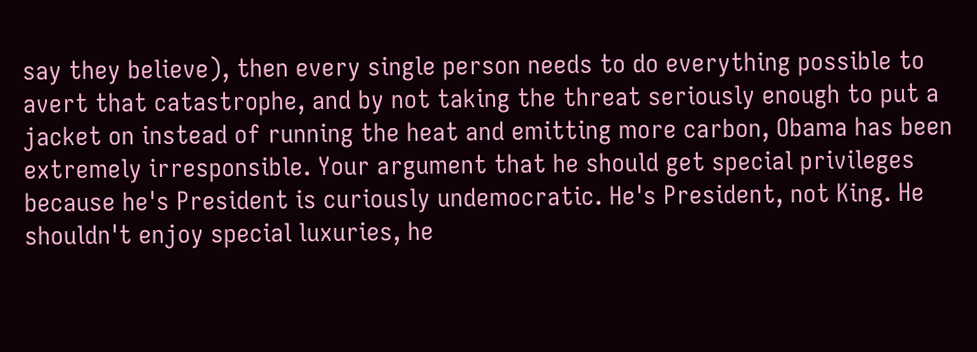say they believe), then every single person needs to do everything possible to avert that catastrophe, and by not taking the threat seriously enough to put a jacket on instead of running the heat and emitting more carbon, Obama has been extremely irresponsible. Your argument that he should get special privileges because he's President is curiously undemocratic. He's President, not King. He shouldn't enjoy special luxuries, he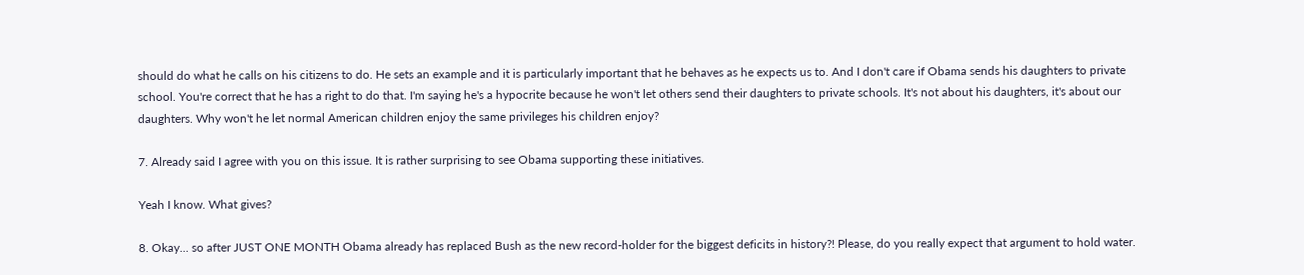should do what he calls on his citizens to do. He sets an example and it is particularly important that he behaves as he expects us to. And I don't care if Obama sends his daughters to private school. You're correct that he has a right to do that. I'm saying he's a hypocrite because he won't let others send their daughters to private schools. It's not about his daughters, it's about our daughters. Why won't he let normal American children enjoy the same privileges his children enjoy?

7. Already said I agree with you on this issue. It is rather surprising to see Obama supporting these initiatives.

Yeah I know. What gives?

8. Okay... so after JUST ONE MONTH Obama already has replaced Bush as the new record-holder for the biggest deficits in history?! Please, do you really expect that argument to hold water.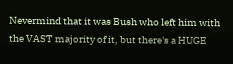Nevermind that it was Bush who left him with the VAST majority of it, but there's a HUGE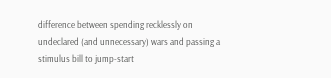difference between spending recklessly on undeclared (and unnecessary) wars and passing a stimulus bill to jump-start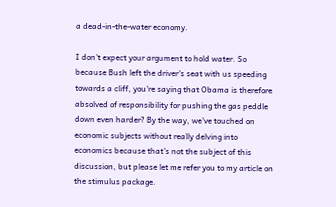a dead-in-the-water economy.

I don't expect your argument to hold water. So because Bush left the driver's seat with us speeding towards a cliff, you're saying that Obama is therefore absolved of responsibility for pushing the gas peddle down even harder? By the way, we've touched on economic subjects without really delving into economics because that's not the subject of this discussion, but please let me refer you to my article on the stimulus package.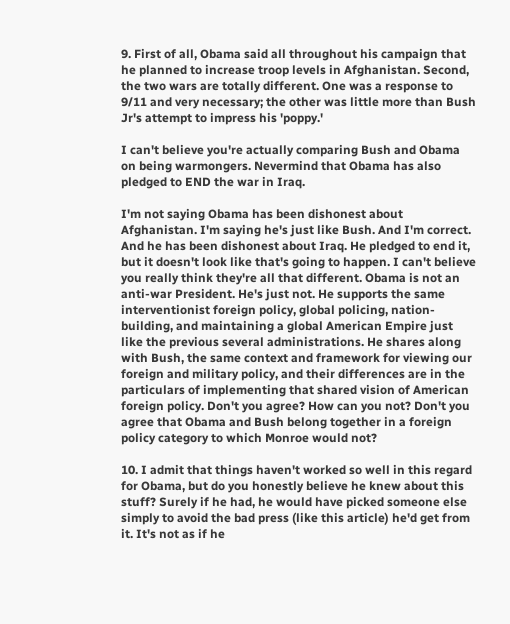9. First of all, Obama said all throughout his campaign that he planned to increase troop levels in Afghanistan. Second, the two wars are totally different. One was a response to 9/11 and very necessary; the other was little more than Bush Jr's attempt to impress his 'poppy.'

I can't believe you're actually comparing Bush and Obama on being warmongers. Nevermind that Obama has also pledged to END the war in Iraq.

I'm not saying Obama has been dishonest about Afghanistan. I'm saying he's just like Bush. And I'm correct. And he has been dishonest about Iraq. He pledged to end it, but it doesn't look like that's going to happen. I can't believe you really think they're all that different. Obama is not an anti-war President. He's just not. He supports the same interventionist foreign policy, global policing, nation-building, and maintaining a global American Empire just like the previous several administrations. He shares along with Bush, the same context and framework for viewing our foreign and military policy, and their differences are in the particulars of implementing that shared vision of American foreign policy. Don't you agree? How can you not? Don't you agree that Obama and Bush belong together in a foreign policy category to which Monroe would not?

10. I admit that things haven't worked so well in this regard for Obama, but do you honestly believe he knew about this stuff? Surely if he had, he would have picked someone else simply to avoid the bad press (like this article) he'd get from it. It's not as if he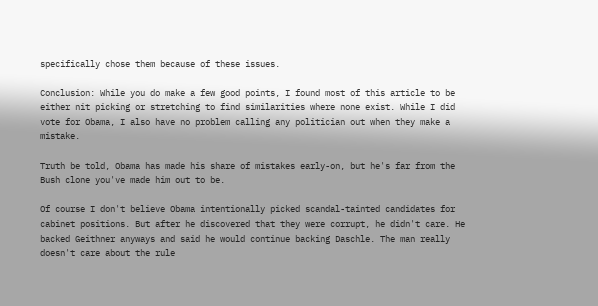specifically chose them because of these issues.

Conclusion: While you do make a few good points, I found most of this article to be either nit picking or stretching to find similarities where none exist. While I did vote for Obama, I also have no problem calling any politician out when they make a mistake.

Truth be told, Obama has made his share of mistakes early-on, but he's far from the Bush clone you've made him out to be.

Of course I don't believe Obama intentionally picked scandal-tainted candidates for cabinet positions. But after he discovered that they were corrupt, he didn't care. He backed Geithner anyways and said he would continue backing Daschle. The man really doesn't care about the rule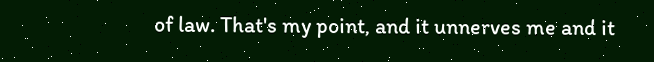of law. That's my point, and it unnerves me and it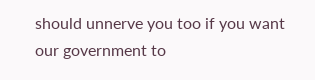should unnerve you too if you want our government to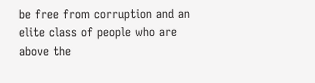be free from corruption and an elite class of people who are above the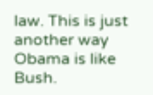law. This is just another way Obama is like Bush.